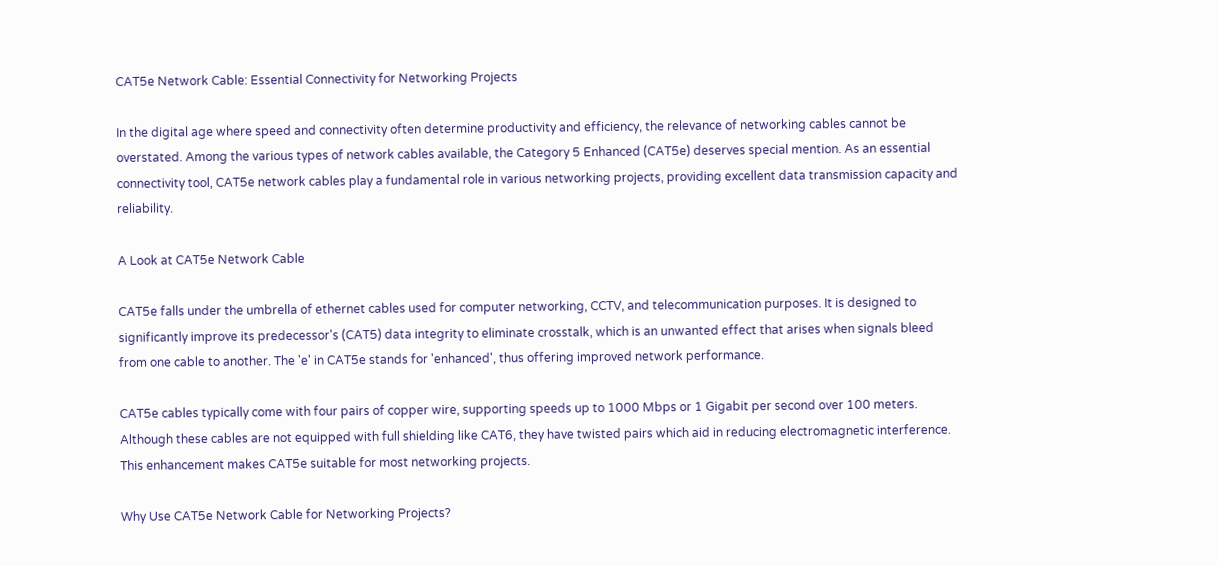CAT5e Network Cable: Essential Connectivity for Networking Projects

In the digital age where speed and connectivity often determine productivity and efficiency, the relevance of networking cables cannot be overstated. Among the various types of network cables available, the Category 5 Enhanced (CAT5e) deserves special mention. As an essential connectivity tool, CAT5e network cables play a fundamental role in various networking projects, providing excellent data transmission capacity and reliability.

A Look at CAT5e Network Cable

CAT5e falls under the umbrella of ethernet cables used for computer networking, CCTV, and telecommunication purposes. It is designed to significantly improve its predecessor's (CAT5) data integrity to eliminate crosstalk, which is an unwanted effect that arises when signals bleed from one cable to another. The 'e' in CAT5e stands for 'enhanced', thus offering improved network performance.

CAT5e cables typically come with four pairs of copper wire, supporting speeds up to 1000 Mbps or 1 Gigabit per second over 100 meters. Although these cables are not equipped with full shielding like CAT6, they have twisted pairs which aid in reducing electromagnetic interference. This enhancement makes CAT5e suitable for most networking projects.

Why Use CAT5e Network Cable for Networking Projects?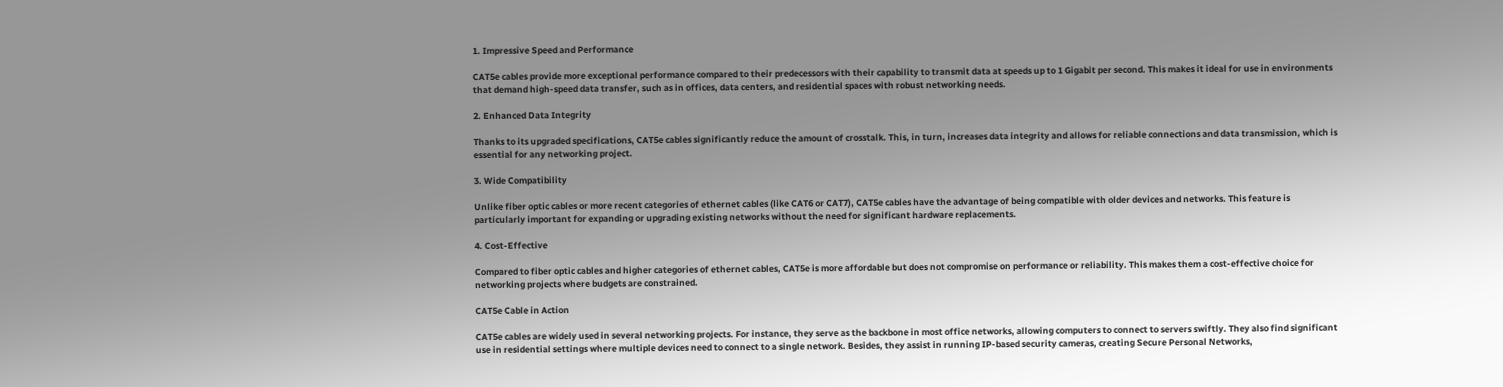1. Impressive Speed and Performance

CAT5e cables provide more exceptional performance compared to their predecessors with their capability to transmit data at speeds up to 1 Gigabit per second. This makes it ideal for use in environments that demand high-speed data transfer, such as in offices, data centers, and residential spaces with robust networking needs.

2. Enhanced Data Integrity

Thanks to its upgraded specifications, CAT5e cables significantly reduce the amount of crosstalk. This, in turn, increases data integrity and allows for reliable connections and data transmission, which is essential for any networking project.

3. Wide Compatibility

Unlike fiber optic cables or more recent categories of ethernet cables (like CAT6 or CAT7), CAT5e cables have the advantage of being compatible with older devices and networks. This feature is particularly important for expanding or upgrading existing networks without the need for significant hardware replacements.

4. Cost-Effective

Compared to fiber optic cables and higher categories of ethernet cables, CAT5e is more affordable but does not compromise on performance or reliability. This makes them a cost-effective choice for networking projects where budgets are constrained.

CAT5e Cable in Action

CAT5e cables are widely used in several networking projects. For instance, they serve as the backbone in most office networks, allowing computers to connect to servers swiftly. They also find significant use in residential settings where multiple devices need to connect to a single network. Besides, they assist in running IP-based security cameras, creating Secure Personal Networks,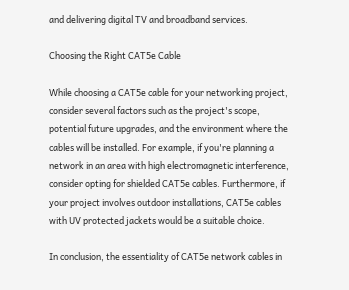and delivering digital TV and broadband services.

Choosing the Right CAT5e Cable

While choosing a CAT5e cable for your networking project, consider several factors such as the project's scope, potential future upgrades, and the environment where the cables will be installed. For example, if you're planning a network in an area with high electromagnetic interference, consider opting for shielded CAT5e cables. Furthermore, if your project involves outdoor installations, CAT5e cables with UV protected jackets would be a suitable choice.

In conclusion, the essentiality of CAT5e network cables in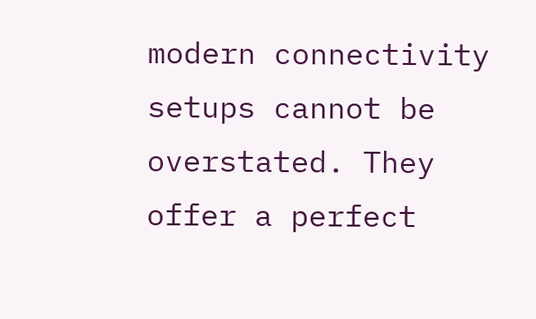modern connectivity setups cannot be overstated. They offer a perfect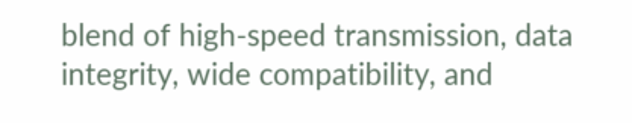blend of high-speed transmission, data integrity, wide compatibility, and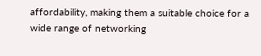affordability, making them a suitable choice for a wide range of networking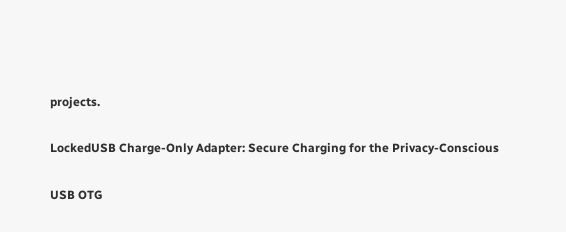projects.

LockedUSB Charge-Only Adapter: Secure Charging for the Privacy-Conscious

USB OTG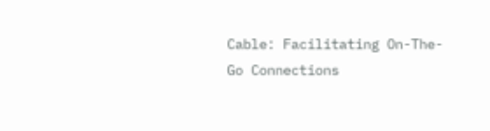Cable: Facilitating On-The-Go Connections